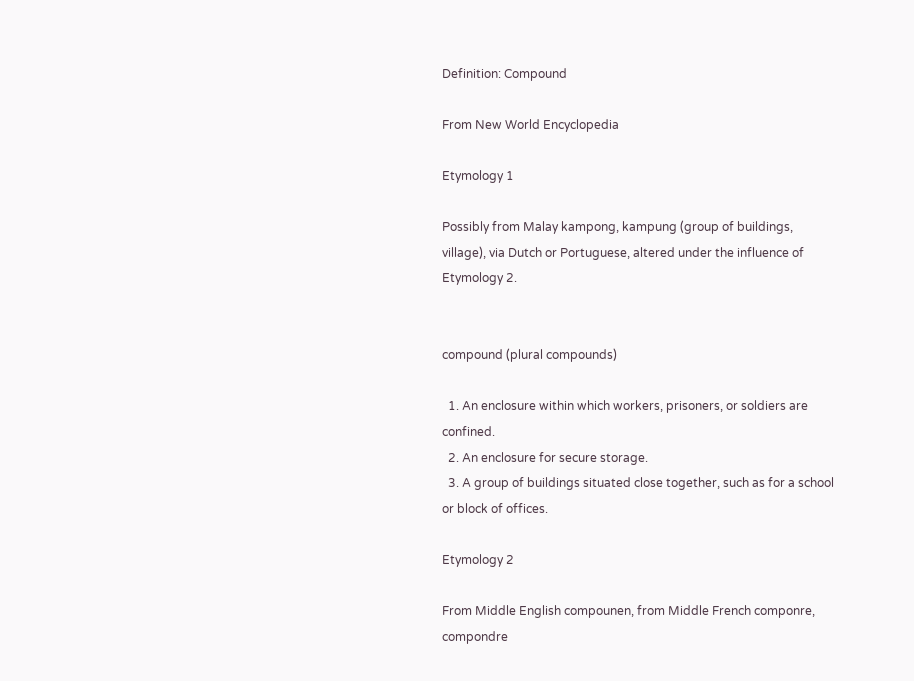Definition: Compound

From New World Encyclopedia

Etymology 1

Possibly from Malay kampong, kampung (group of buildings, village), via Dutch or Portuguese, altered under the influence of Etymology 2.


compound (plural compounds)

  1. An enclosure within which workers, prisoners, or soldiers are confined.
  2. An enclosure for secure storage.
  3. A group of buildings situated close together, such as for a school or block of offices.

Etymology 2

From Middle English compounen, from Middle French componre, compondre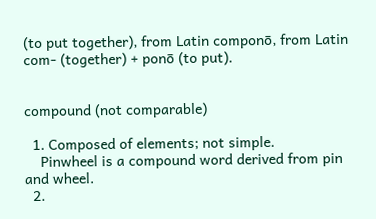(to put together), from Latin componō, from Latin com- (together) + ponō (to put).


compound (not comparable)

  1. Composed of elements; not simple.
    Pinwheel is a compound word derived from pin and wheel.
  2.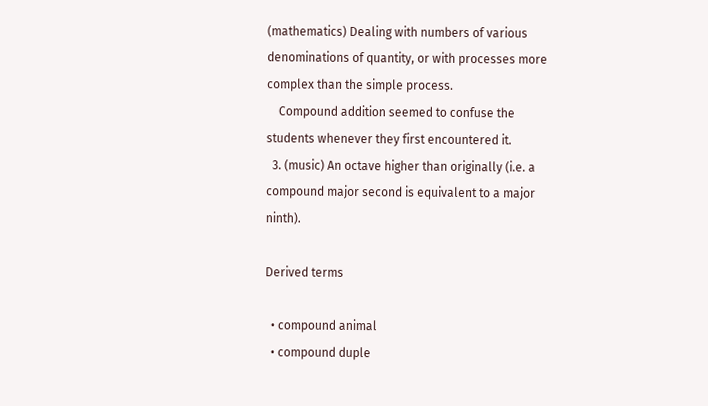(mathematics) Dealing with numbers of various denominations of quantity, or with processes more complex than the simple process.
    Compound addition seemed to confuse the students whenever they first encountered it.
  3. (music) An octave higher than originally (i.e. a compound major second is equivalent to a major ninth).

Derived terms

  • compound animal
  • compound duple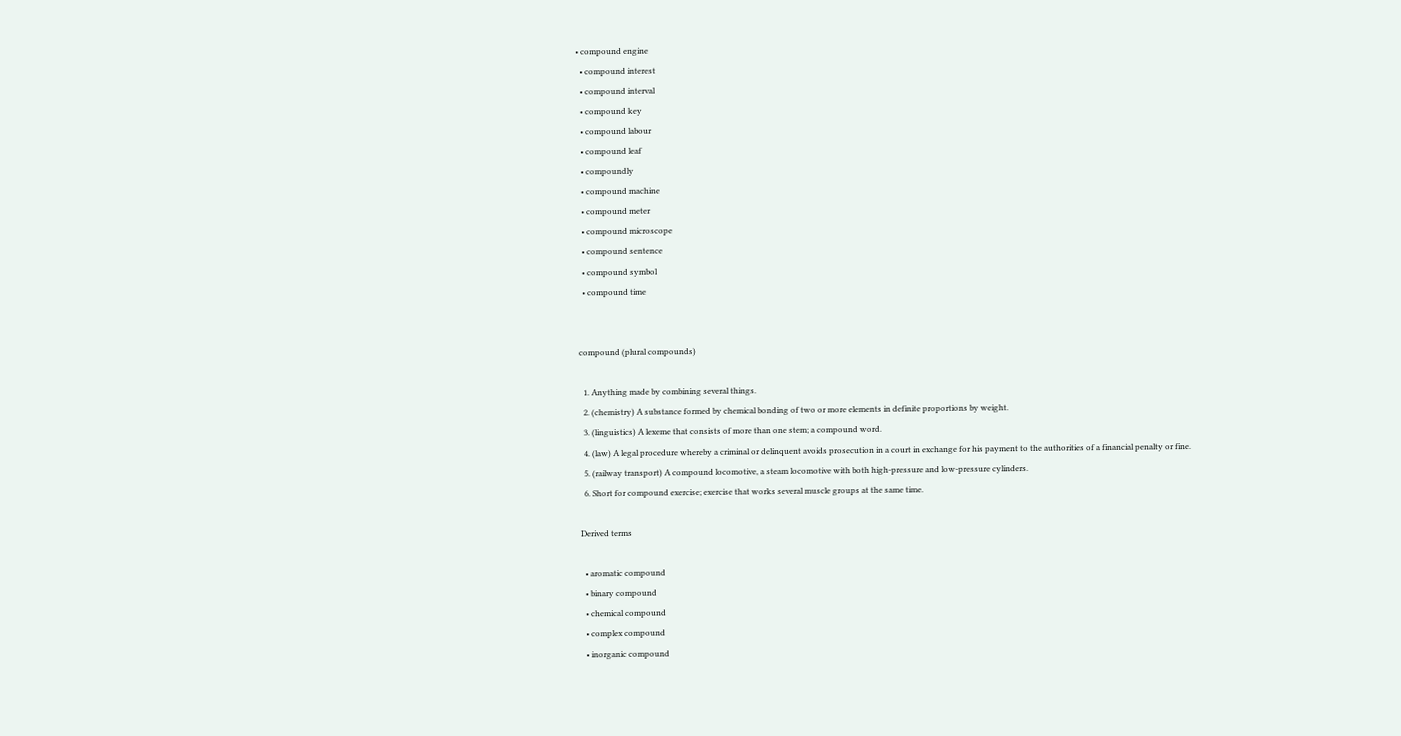• compound engine
  • compound interest
  • compound interval
  • compound key
  • compound labour
  • compound leaf
  • compoundly
  • compound machine
  • compound meter
  • compound microscope
  • compound sentence
  • compound symbol
  • compound time


compound (plural compounds)

  1. Anything made by combining several things.
  2. (chemistry) A substance formed by chemical bonding of two or more elements in definite proportions by weight.
  3. (linguistics) A lexeme that consists of more than one stem; a compound word.
  4. (law) A legal procedure whereby a criminal or delinquent avoids prosecution in a court in exchange for his payment to the authorities of a financial penalty or fine.
  5. (railway transport) A compound locomotive, a steam locomotive with both high-pressure and low-pressure cylinders.
  6. Short for compound exercise; exercise that works several muscle groups at the same time.

Derived terms

  • aromatic compound
  • binary compound
  • chemical compound
  • complex compound
  • inorganic compound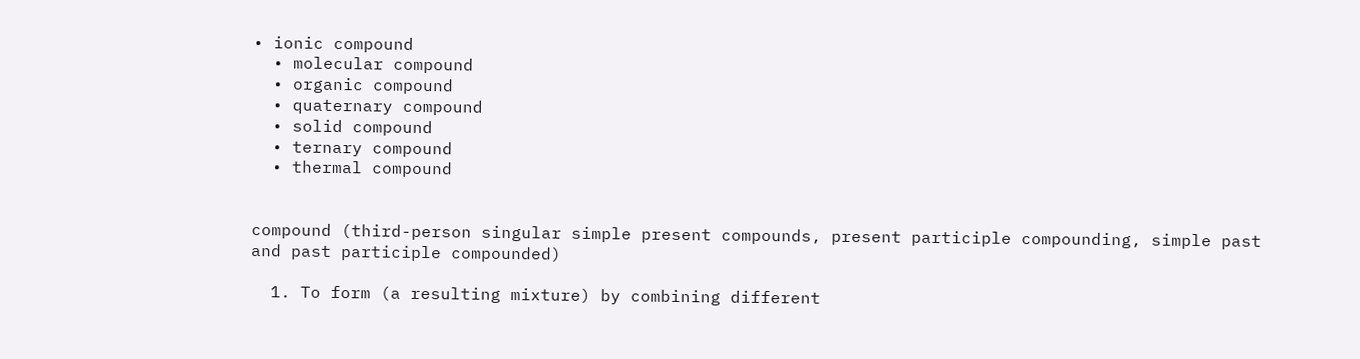• ionic compound
  • molecular compound
  • organic compound
  • quaternary compound
  • solid compound
  • ternary compound
  • thermal compound


compound (third-person singular simple present compounds, present participle compounding, simple past and past participle compounded)

  1. To form (a resulting mixture) by combining different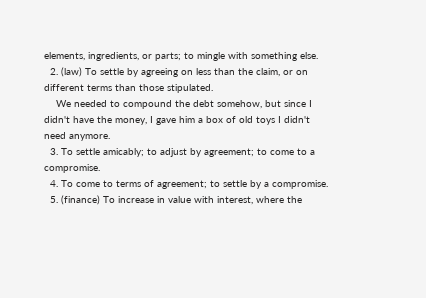elements, ingredients, or parts; to mingle with something else.
  2. (law) To settle by agreeing on less than the claim, or on different terms than those stipulated.
    We needed to compound the debt somehow, but since I didn't have the money, I gave him a box of old toys I didn't need anymore.
  3. To settle amicably; to adjust by agreement; to come to a compromise.
  4. To come to terms of agreement; to settle by a compromise.
  5. (finance) To increase in value with interest, where the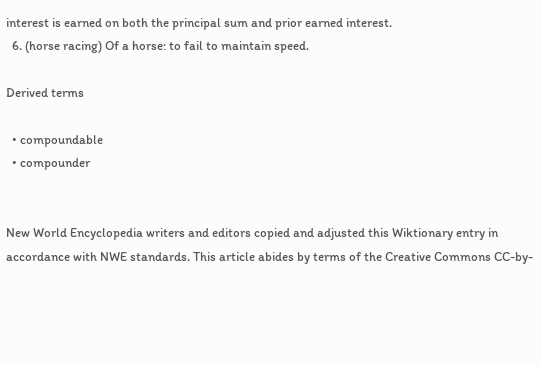interest is earned on both the principal sum and prior earned interest.
  6. (horse racing) Of a horse: to fail to maintain speed.

Derived terms

  • compoundable
  • compounder


New World Encyclopedia writers and editors copied and adjusted this Wiktionary entry in accordance with NWE standards. This article abides by terms of the Creative Commons CC-by-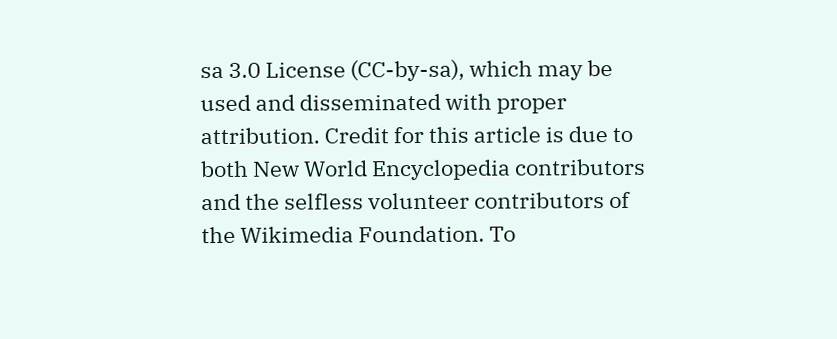sa 3.0 License (CC-by-sa), which may be used and disseminated with proper attribution. Credit for this article is due to both New World Encyclopedia contributors and the selfless volunteer contributors of the Wikimedia Foundation. To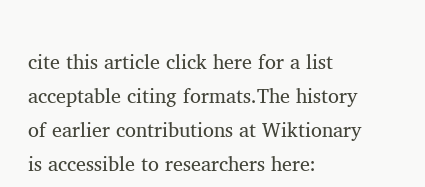cite this article click here for a list acceptable citing formats.The history of earlier contributions at Wiktionary is accessible to researchers here: